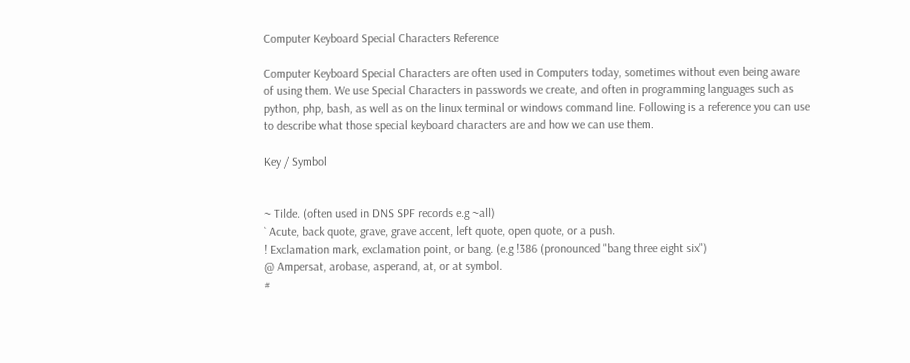Computer Keyboard Special Characters Reference

Computer Keyboard Special Characters are often used in Computers today, sometimes without even being aware of using them. We use Special Characters in passwords we create, and often in programming languages such as python, php, bash, as well as on the linux terminal or windows command line. Following is a reference you can use to describe what those special keyboard characters are and how we can use them.

Key / Symbol


~ Tilde. (often used in DNS SPF records e.g ~all)
` Acute, back quote, grave, grave accent, left quote, open quote, or a push.
! Exclamation mark, exclamation point, or bang. (e.g !386 (pronounced "bang three eight six")
@ Ampersat, arobase, asperand, at, or at symbol.
#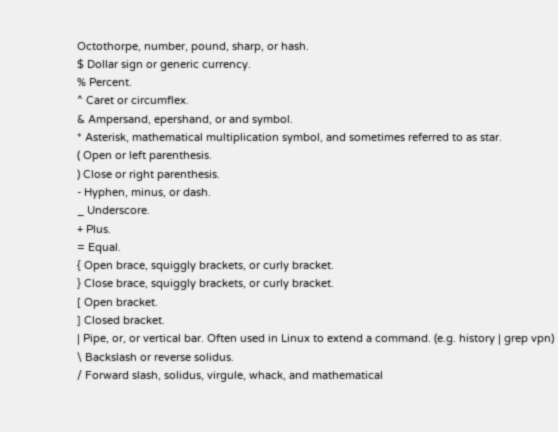Octothorpe, number, pound, sharp, or hash.
$ Dollar sign or generic currency.
% Percent.
^ Caret or circumflex.
& Ampersand, epershand, or and symbol.
* Asterisk, mathematical multiplication symbol, and sometimes referred to as star.
( Open or left parenthesis.
) Close or right parenthesis.
- Hyphen, minus, or dash.
_ Underscore.
+ Plus.
= Equal.
{ Open brace, squiggly brackets, or curly bracket.
} Close brace, squiggly brackets, or curly bracket.
[ Open bracket.
] Closed bracket.
| Pipe, or, or vertical bar. Often used in Linux to extend a command. (e.g. history | grep vpn)
\ Backslash or reverse solidus.
/ Forward slash, solidus, virgule, whack, and mathematical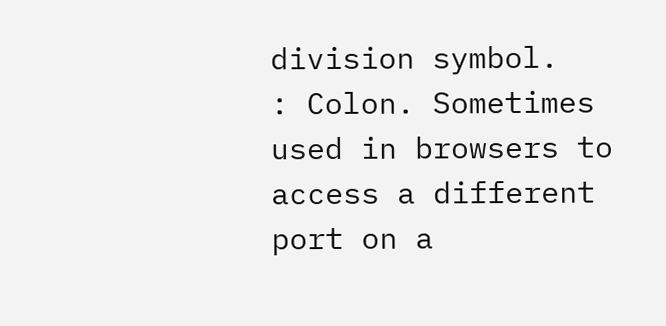division symbol.
: Colon. Sometimes used in browsers to access a different port on a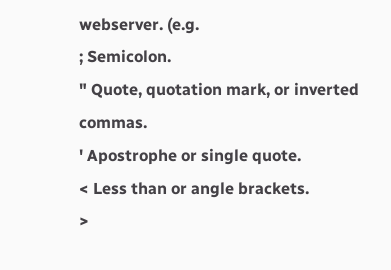webserver. (e.g.
; Semicolon.
" Quote, quotation mark, or inverted commas.
' Apostrophe or single quote.
< Less than or angle brackets.
>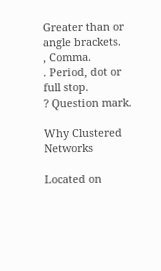Greater than or angle brackets.
, Comma.
. Period, dot or full stop.
? Question mark.

Why Clustered Networks

Located on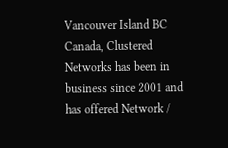Vancouver Island BC Canada, Clustered Networks has been in business since 2001 and has offered Network /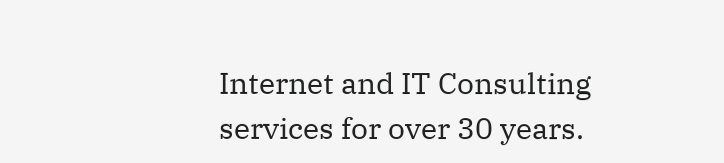Internet and IT Consulting services for over 30 years.